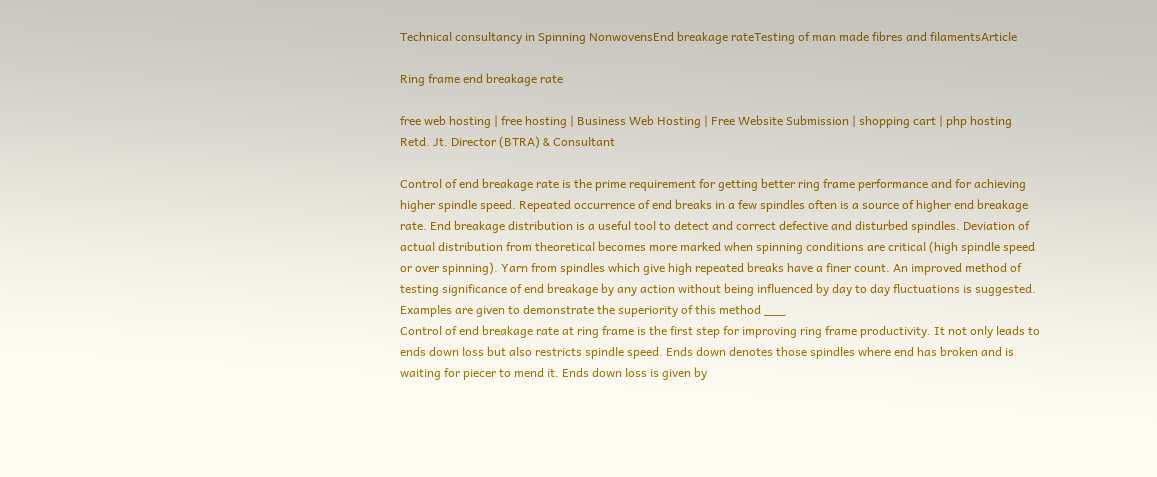Technical consultancy in Spinning NonwovensEnd breakage rateTesting of man made fibres and filamentsArticle

Ring frame end breakage rate

free web hosting | free hosting | Business Web Hosting | Free Website Submission | shopping cart | php hosting
Retd. Jt. Director (BTRA) & Consultant

Control of end breakage rate is the prime requirement for getting better ring frame performance and for achieving higher spindle speed. Repeated occurrence of end breaks in a few spindles often is a source of higher end breakage rate. End breakage distribution is a useful tool to detect and correct defective and disturbed spindles. Deviation of actual distribution from theoretical becomes more marked when spinning conditions are critical (high spindle speed or over spinning). Yarn from spindles which give high repeated breaks have a finer count. An improved method of testing significance of end breakage by any action without being influenced by day to day fluctuations is suggested. Examples are given to demonstrate the superiority of this method ___
Control of end breakage rate at ring frame is the first step for improving ring frame productivity. It not only leads to ends down loss but also restricts spindle speed. Ends down denotes those spindles where end has broken and is waiting for piecer to mend it. Ends down loss is given by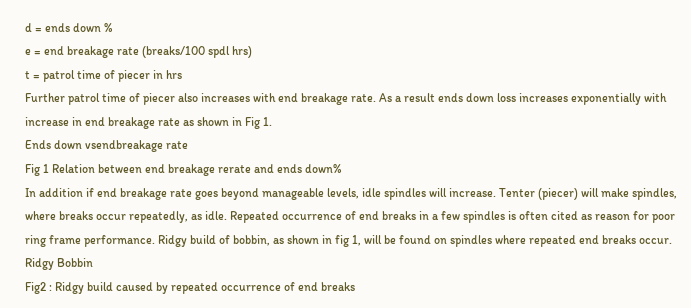d = ends down %
e = end breakage rate (breaks/100 spdl hrs)
t = patrol time of piecer in hrs
Further patrol time of piecer also increases with end breakage rate. As a result ends down loss increases exponentially with increase in end breakage rate as shown in Fig 1.
Ends down vsendbreakage rate
Fig 1 Relation between end breakage rerate and ends down%
In addition if end breakage rate goes beyond manageable levels, idle spindles will increase. Tenter (piecer) will make spindles, where breaks occur repeatedly, as idle. Repeated occurrence of end breaks in a few spindles is often cited as reason for poor ring frame performance. Ridgy build of bobbin, as shown in fig 1, will be found on spindles where repeated end breaks occur.
Ridgy Bobbin
Fig2 : Ridgy build caused by repeated occurrence of end breaks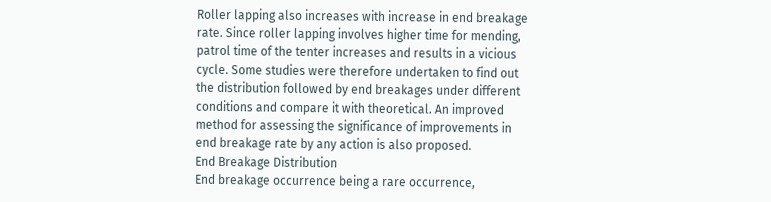Roller lapping also increases with increase in end breakage rate. Since roller lapping involves higher time for mending, patrol time of the tenter increases and results in a vicious cycle. Some studies were therefore undertaken to find out the distribution followed by end breakages under different conditions and compare it with theoretical. An improved method for assessing the significance of improvements in end breakage rate by any action is also proposed.
End Breakage Distribution
End breakage occurrence being a rare occurrence,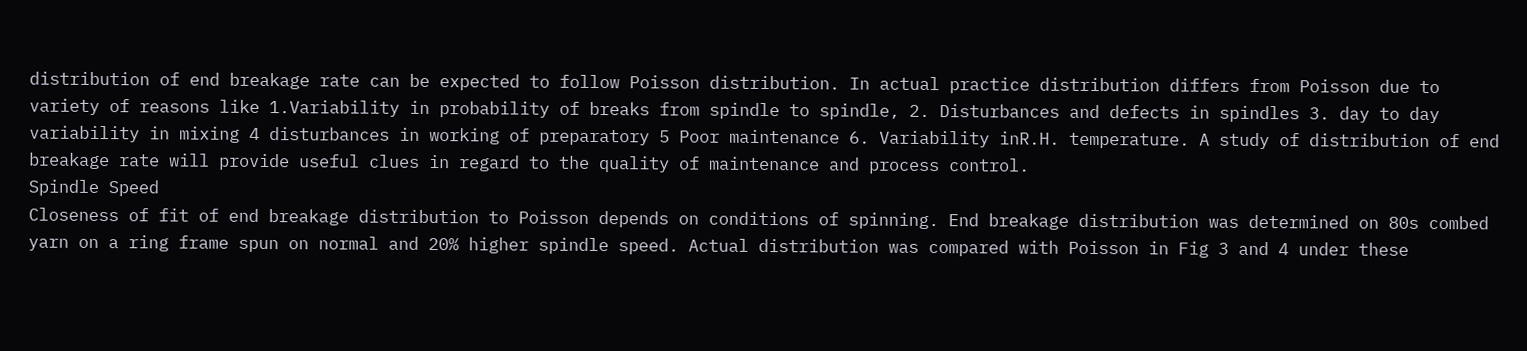distribution of end breakage rate can be expected to follow Poisson distribution. In actual practice distribution differs from Poisson due to variety of reasons like 1.Variability in probability of breaks from spindle to spindle, 2. Disturbances and defects in spindles 3. day to day variability in mixing 4 disturbances in working of preparatory 5 Poor maintenance 6. Variability inR.H. temperature. A study of distribution of end breakage rate will provide useful clues in regard to the quality of maintenance and process control.
Spindle Speed
Closeness of fit of end breakage distribution to Poisson depends on conditions of spinning. End breakage distribution was determined on 80s combed yarn on a ring frame spun on normal and 20% higher spindle speed. Actual distribution was compared with Poisson in Fig 3 and 4 under these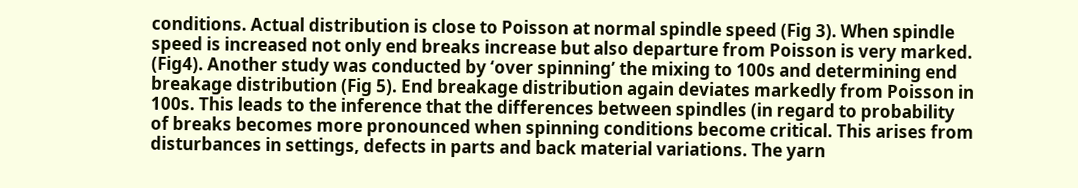conditions. Actual distribution is close to Poisson at normal spindle speed (Fig 3). When spindle speed is increased not only end breaks increase but also departure from Poisson is very marked. (Fig4). Another study was conducted by ‘over spinning’ the mixing to 100s and determining end breakage distribution (Fig 5). End breakage distribution again deviates markedly from Poisson in 100s. This leads to the inference that the differences between spindles (in regard to probability of breaks becomes more pronounced when spinning conditions become critical. This arises from disturbances in settings, defects in parts and back material variations. The yarn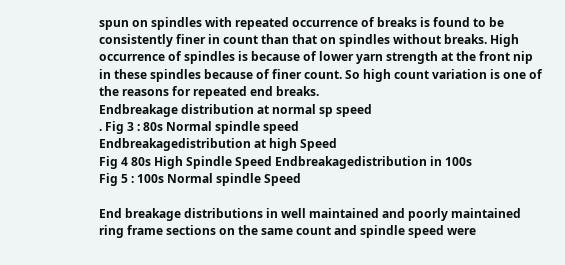spun on spindles with repeated occurrence of breaks is found to be consistently finer in count than that on spindles without breaks. High occurrence of spindles is because of lower yarn strength at the front nip in these spindles because of finer count. So high count variation is one of the reasons for repeated end breaks.
Endbreakage distribution at normal sp speed
. Fig 3 : 80s Normal spindle speed
Endbreakagedistribution at high Speed
Fig 4 80s High Spindle Speed Endbreakagedistribution in 100s
Fig 5 : 100s Normal spindle Speed

End breakage distributions in well maintained and poorly maintained ring frame sections on the same count and spindle speed were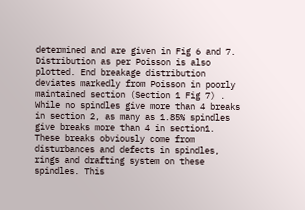determined and are given in Fig 6 and 7. Distribution as per Poisson is also plotted. End breakage distribution deviates markedly from Poisson in poorly maintained section (Section 1 Fig 7) . While no spindles give more than 4 breaks in section 2, as many as 1.85% spindles give breaks more than 4 in section1. These breaks obviously come from disturbances and defects in spindles, rings and drafting system on these spindles. This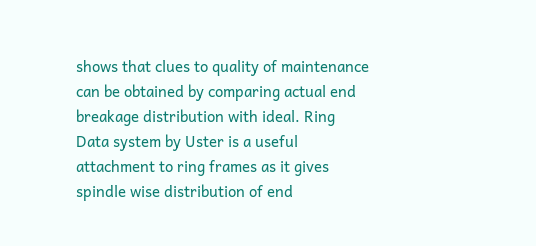shows that clues to quality of maintenance can be obtained by comparing actual end breakage distribution with ideal. Ring Data system by Uster is a useful attachment to ring frames as it gives spindle wise distribution of end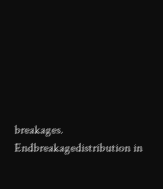breakages.
Endbreakagedistribution in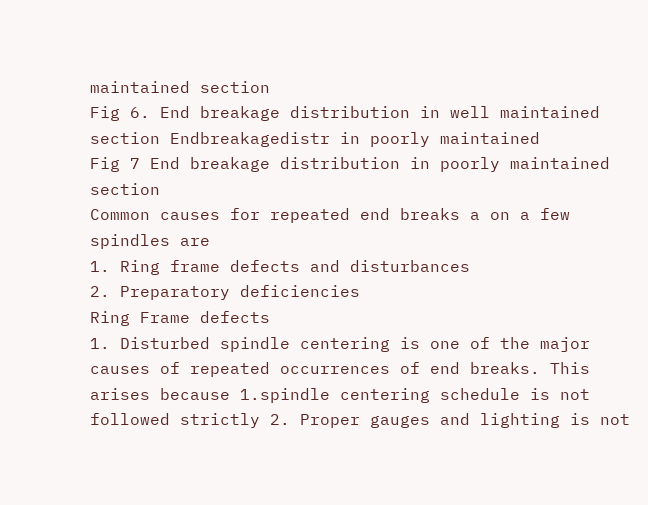maintained section
Fig 6. End breakage distribution in well maintained section Endbreakagedistr in poorly maintained
Fig 7 End breakage distribution in poorly maintained section
Common causes for repeated end breaks a on a few spindles are
1. Ring frame defects and disturbances
2. Preparatory deficiencies
Ring Frame defects
1. Disturbed spindle centering is one of the major causes of repeated occurrences of end breaks. This arises because 1.spindle centering schedule is not followed strictly 2. Proper gauges and lighting is not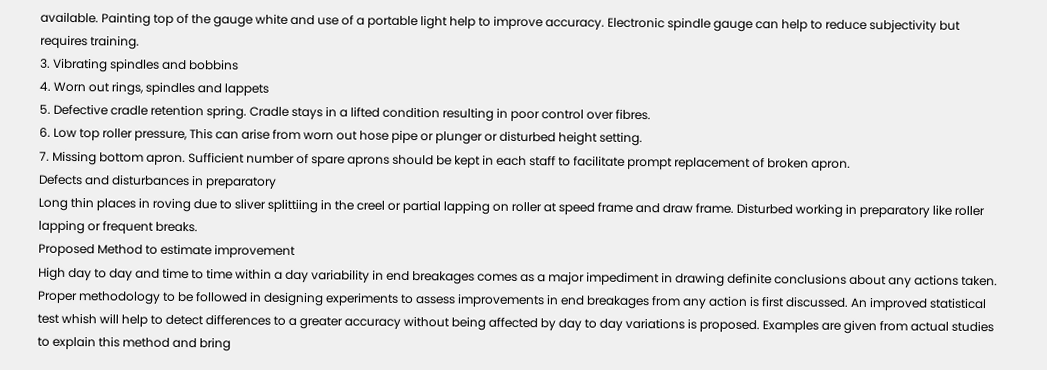available. Painting top of the gauge white and use of a portable light help to improve accuracy. Electronic spindle gauge can help to reduce subjectivity but requires training.
3. Vibrating spindles and bobbins
4. Worn out rings, spindles and lappets
5. Defective cradle retention spring. Cradle stays in a lifted condition resulting in poor control over fibres.
6. Low top roller pressure, This can arise from worn out hose pipe or plunger or disturbed height setting.
7. Missing bottom apron. Sufficient number of spare aprons should be kept in each staff to facilitate prompt replacement of broken apron.
Defects and disturbances in preparatory
Long thin places in roving due to sliver splittiing in the creel or partial lapping on roller at speed frame and draw frame. Disturbed working in preparatory like roller lapping or frequent breaks.
Proposed Method to estimate improvement
High day to day and time to time within a day variability in end breakages comes as a major impediment in drawing definite conclusions about any actions taken. Proper methodology to be followed in designing experiments to assess improvements in end breakages from any action is first discussed. An improved statistical test whish will help to detect differences to a greater accuracy without being affected by day to day variations is proposed. Examples are given from actual studies to explain this method and bring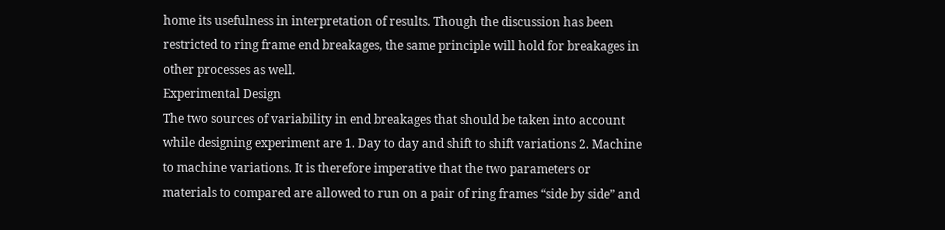home its usefulness in interpretation of results. Though the discussion has been restricted to ring frame end breakages, the same principle will hold for breakages in other processes as well.
Experimental Design
The two sources of variability in end breakages that should be taken into account while designing experiment are 1. Day to day and shift to shift variations 2. Machine to machine variations. It is therefore imperative that the two parameters or materials to compared are allowed to run on a pair of ring frames “side by side” and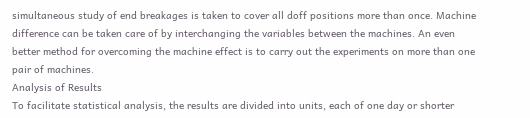simultaneous study of end breakages is taken to cover all doff positions more than once. Machine difference can be taken care of by interchanging the variables between the machines. An even better method for overcoming the machine effect is to carry out the experiments on more than one pair of machines.
Analysis of Results
To facilitate statistical analysis, the results are divided into units, each of one day or shorter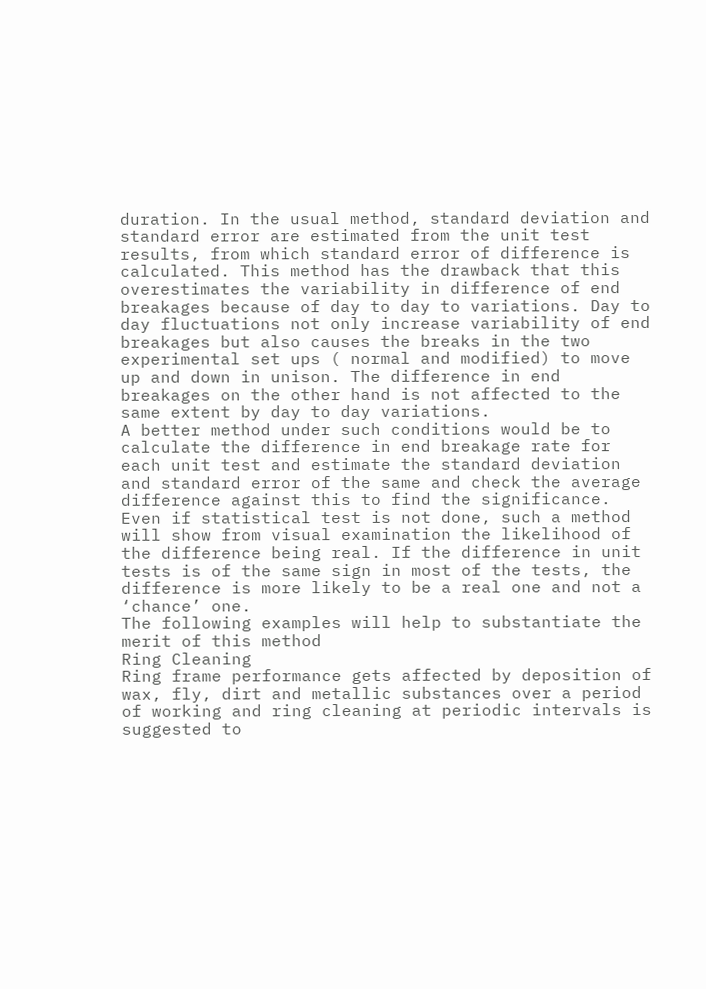duration. In the usual method, standard deviation and standard error are estimated from the unit test results, from which standard error of difference is calculated. This method has the drawback that this overestimates the variability in difference of end breakages because of day to day to variations. Day to day fluctuations not only increase variability of end breakages but also causes the breaks in the two experimental set ups ( normal and modified) to move up and down in unison. The difference in end breakages on the other hand is not affected to the same extent by day to day variations.
A better method under such conditions would be to calculate the difference in end breakage rate for each unit test and estimate the standard deviation and standard error of the same and check the average difference against this to find the significance. Even if statistical test is not done, such a method will show from visual examination the likelihood of the difference being real. If the difference in unit tests is of the same sign in most of the tests, the difference is more likely to be a real one and not a ‘chance’ one.
The following examples will help to substantiate the merit of this method
Ring Cleaning
Ring frame performance gets affected by deposition of wax, fly, dirt and metallic substances over a period of working and ring cleaning at periodic intervals is suggested to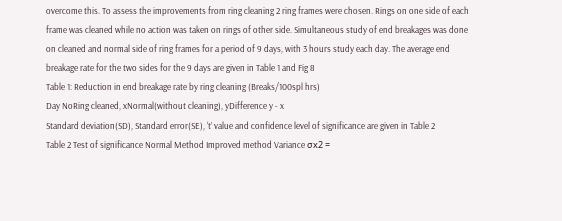overcome this. To assess the improvements from ring cleaning 2 ring frames were chosen. Rings on one side of each frame was cleaned while no action was taken on rings of other side. Simultaneous study of end breakages was done on cleaned and normal side of ring frames for a period of 9 days, with 3 hours study each day. The average end breakage rate for the two sides for the 9 days are given in Table 1 and Fig 8
Table 1: Reduction in end breakage rate by ring cleaning (Breaks/100spl hrs)
Day NoRing cleaned, xNormal(without cleaning), yDifference y - x
Standard deviation(SD), Standard error(SE), ‘t’ value and confidence level of significance are given in Table 2
Table 2 Test of significance Normal Method Improved method Variance σx2 =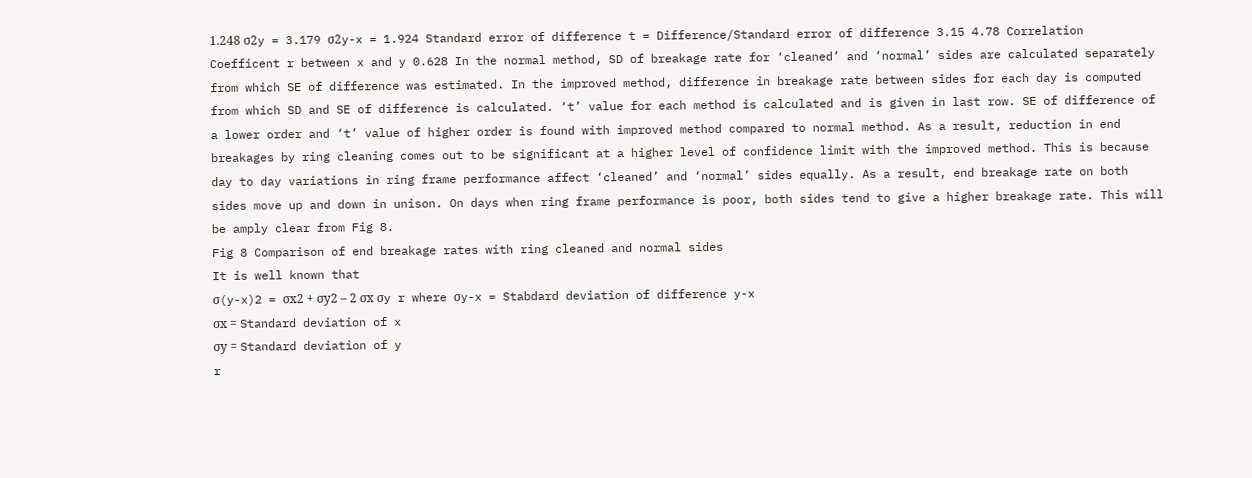1.248 σ2y = 3.179 σ2y-x = 1.924 Standard error of difference t = Difference/Standard error of difference 3.15 4.78 Correlation Coefficent r between x and y 0.628 In the normal method, SD of breakage rate for ‘cleaned’ and ‘normal’ sides are calculated separately from which SE of difference was estimated. In the improved method, difference in breakage rate between sides for each day is computed from which SD and SE of difference is calculated. ‘t’ value for each method is calculated and is given in last row. SE of difference of a lower order and ‘t’ value of higher order is found with improved method compared to normal method. As a result, reduction in end breakages by ring cleaning comes out to be significant at a higher level of confidence limit with the improved method. This is because day to day variations in ring frame performance affect ‘cleaned’ and ‘normal’ sides equally. As a result, end breakage rate on both sides move up and down in unison. On days when ring frame performance is poor, both sides tend to give a higher breakage rate. This will be amply clear from Fig 8.
Fig 8 Comparison of end breakage rates with ring cleaned and normal sides
It is well known that
σ(y-x)2 = σx2 + σy2 – 2 σx σy r where σy-x = Stabdard deviation of difference y-x
σx = Standard deviation of x
σy = Standard deviation of y
r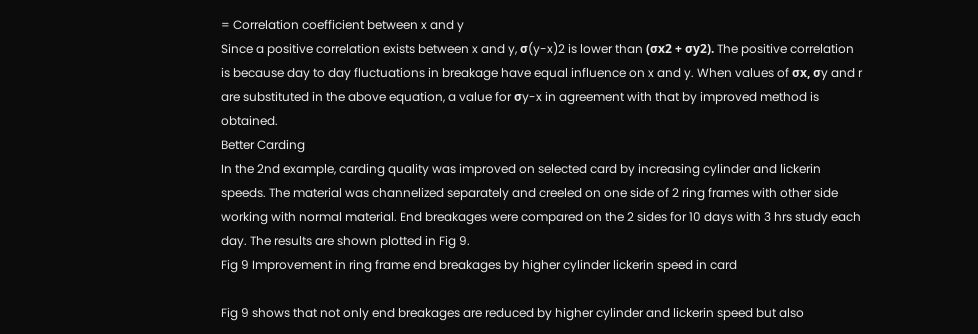= Correlation coefficient between x and y
Since a positive correlation exists between x and y, σ(y-x)2 is lower than (σx2 + σy2). The positive correlation is because day to day fluctuations in breakage have equal influence on x and y. When values of σx, σy and r are substituted in the above equation, a value for σy-x in agreement with that by improved method is obtained.
Better Carding
In the 2nd example, carding quality was improved on selected card by increasing cylinder and lickerin speeds. The material was channelized separately and creeled on one side of 2 ring frames with other side working with normal material. End breakages were compared on the 2 sides for 10 days with 3 hrs study each day. The results are shown plotted in Fig 9.
Fig 9 Improvement in ring frame end breakages by higher cylinder lickerin speed in card

Fig 9 shows that not only end breakages are reduced by higher cylinder and lickerin speed but also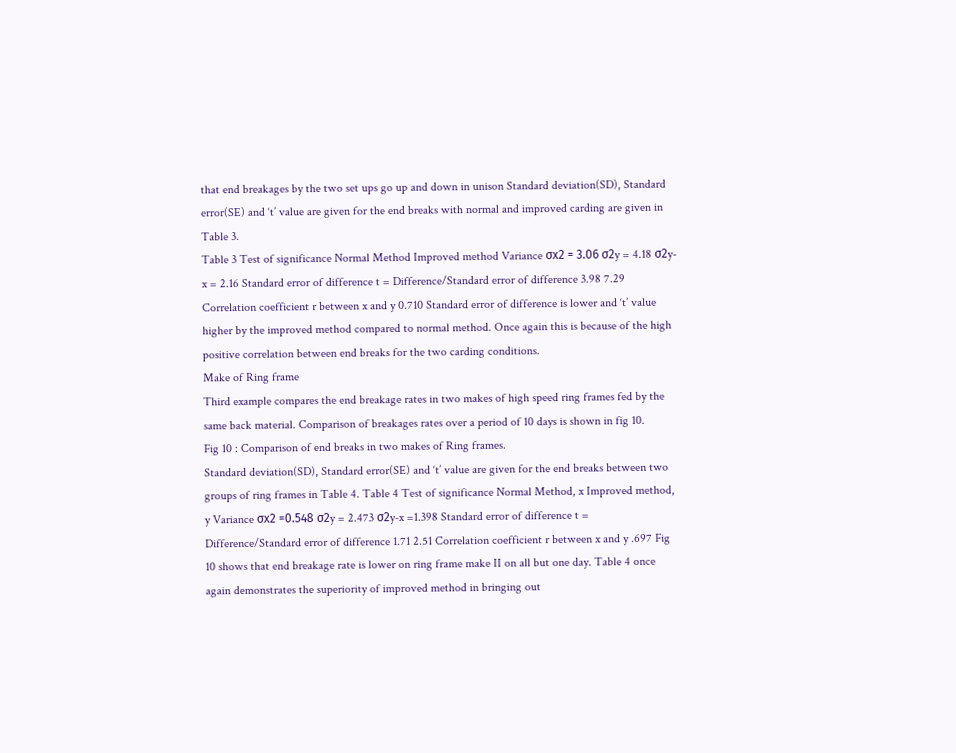that end breakages by the two set ups go up and down in unison Standard deviation(SD), Standard error(SE) and ‘t’ value are given for the end breaks with normal and improved carding are given in Table 3.
Table 3 Test of significance Normal Method Improved method Variance σx2 = 3.06 σ2y = 4.18 σ2y-x = 2.16 Standard error of difference t = Difference/Standard error of difference 3.98 7.29 Correlation coefficient r between x and y 0.710 Standard error of difference is lower and ‘t’ value higher by the improved method compared to normal method. Once again this is because of the high positive correlation between end breaks for the two carding conditions.
Make of Ring frame
Third example compares the end breakage rates in two makes of high speed ring frames fed by the same back material. Comparison of breakages rates over a period of 10 days is shown in fig 10.
Fig 10 : Comparison of end breaks in two makes of Ring frames.
Standard deviation(SD), Standard error(SE) and ‘t’ value are given for the end breaks between two groups of ring frames in Table 4. Table 4 Test of significance Normal Method, x Improved method, y Variance σx2 =0.548 σ2y = 2.473 σ2y-x =1.398 Standard error of difference t = Difference/Standard error of difference 1.71 2.51 Correlation coefficient r between x and y .697 Fig 10 shows that end breakage rate is lower on ring frame make II on all but one day. Table 4 once again demonstrates the superiority of improved method in bringing out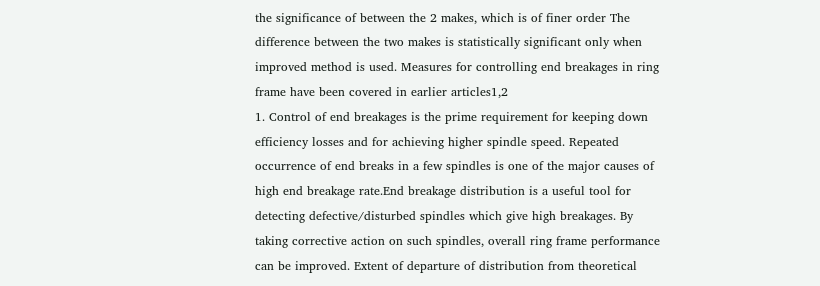the significance of between the 2 makes, which is of finer order The difference between the two makes is statistically significant only when improved method is used. Measures for controlling end breakages in ring frame have been covered in earlier articles1,2
1. Control of end breakages is the prime requirement for keeping down efficiency losses and for achieving higher spindle speed. Repeated occurrence of end breaks in a few spindles is one of the major causes of high end breakage rate.End breakage distribution is a useful tool for detecting defective/disturbed spindles which give high breakages. By taking corrective action on such spindles, overall ring frame performance can be improved. Extent of departure of distribution from theoretical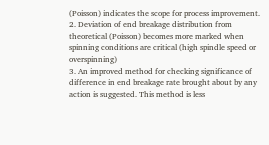(Poisson) indicates the scope for process improvement.
2. Deviation of end breakage distribution from theoretical (Poisson) becomes more marked when spinning conditions are critical (high spindle speed or overspinning)
3. An improved method for checking significance of difference in end breakage rate brought about by any action is suggested. This method is less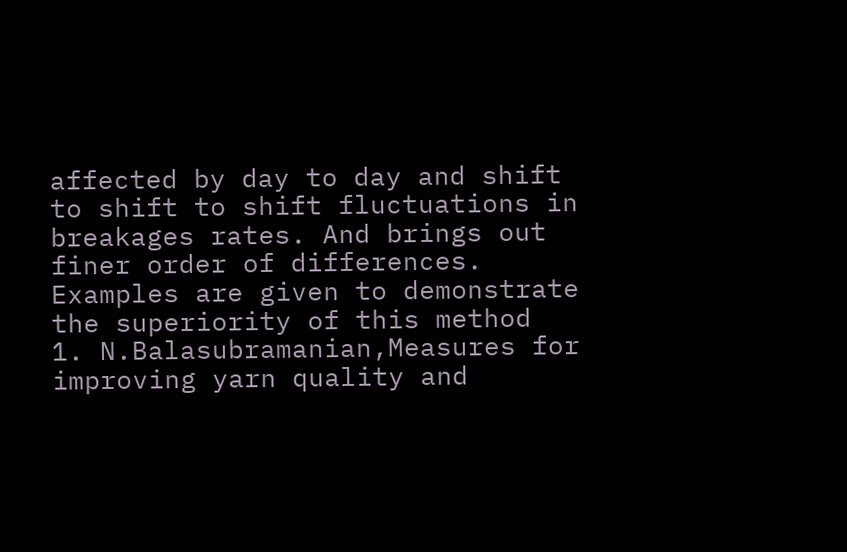affected by day to day and shift to shift to shift fluctuations in breakages rates. And brings out finer order of differences. Examples are given to demonstrate the superiority of this method
1. N.Balasubramanian,Measures for improving yarn quality and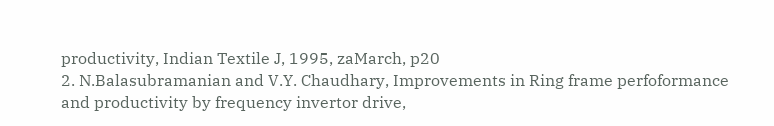productivity, Indian Textile J, 1995, zaMarch, p20
2. N.Balasubramanian and V.Y. Chaudhary, Improvements in Ring frame perfoformance and productivity by frequency invertor drive,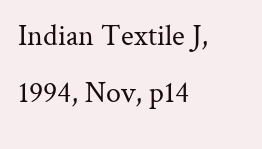Indian Textile J, 1994, Nov, p14